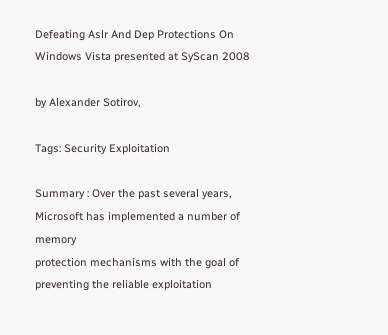Defeating Aslr And Dep Protections On Windows Vista presented at SyScan 2008

by Alexander Sotirov,

Tags: Security Exploitation

Summary : Over the past several years, Microsoft has implemented a number of memory
protection mechanisms with the goal of preventing the reliable exploitation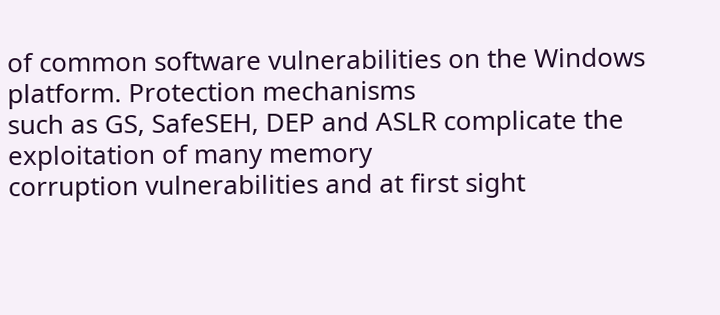of common software vulnerabilities on the Windows platform. Protection mechanisms
such as GS, SafeSEH, DEP and ASLR complicate the exploitation of many memory
corruption vulnerabilities and at first sight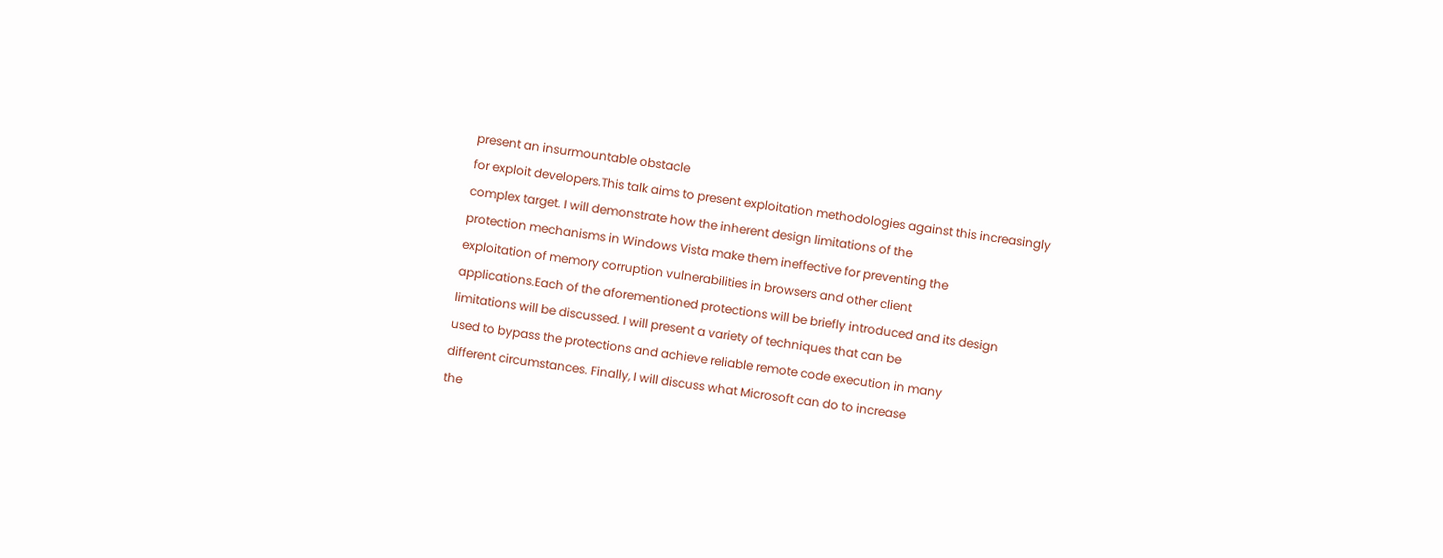present an insurmountable obstacle
for exploit developers.This talk aims to present exploitation methodologies against this increasingly
complex target. I will demonstrate how the inherent design limitations of the
protection mechanisms in Windows Vista make them ineffective for preventing the
exploitation of memory corruption vulnerabilities in browsers and other client
applications.Each of the aforementioned protections will be briefly introduced and its design
limitations will be discussed. I will present a variety of techniques that can be
used to bypass the protections and achieve reliable remote code execution in many
different circumstances. Finally, I will discuss what Microsoft can do to increase
the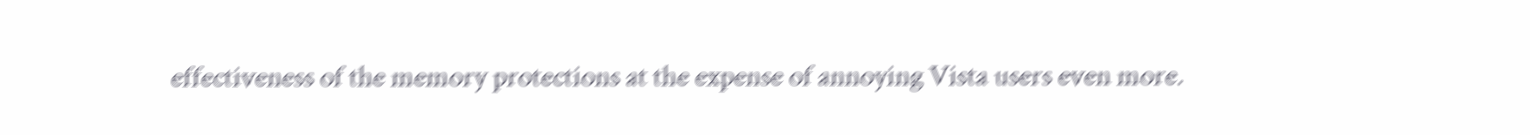effectiveness of the memory protections at the expense of annoying Vista users even more.